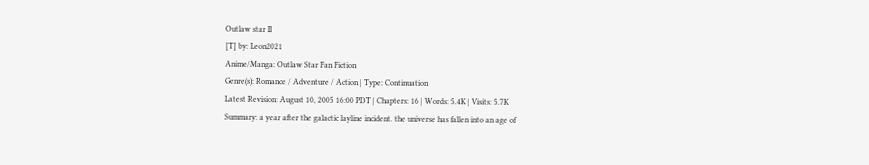Outlaw star II
[T] by: Leon2021
Anime/Manga: Outlaw Star Fan Fiction
Genre(s): Romance / Adventure / Action | Type: Continuation
Latest Revision: August 10, 2005 16:00 PDT | Chapters: 16 | Words: 5.4K | Visits: 5.7K
Summary: a year after the galactic layline incident. the universe has fallen into an age of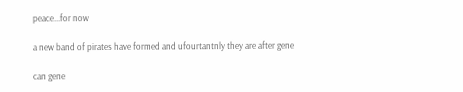peace...for now

a new band of pirates have formed and ufourtantnly they are after gene

can gene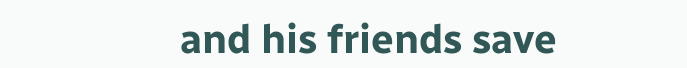and his friends save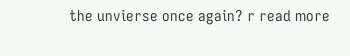the unvierse once again? r read more